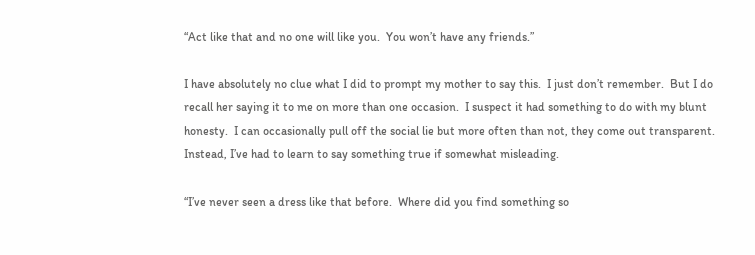“Act like that and no one will like you.  You won’t have any friends.”

I have absolutely no clue what I did to prompt my mother to say this.  I just don’t remember.  But I do recall her saying it to me on more than one occasion.  I suspect it had something to do with my blunt honesty.  I can occasionally pull off the social lie but more often than not, they come out transparent.  Instead, I’ve had to learn to say something true if somewhat misleading.

“I’ve never seen a dress like that before.  Where did you find something so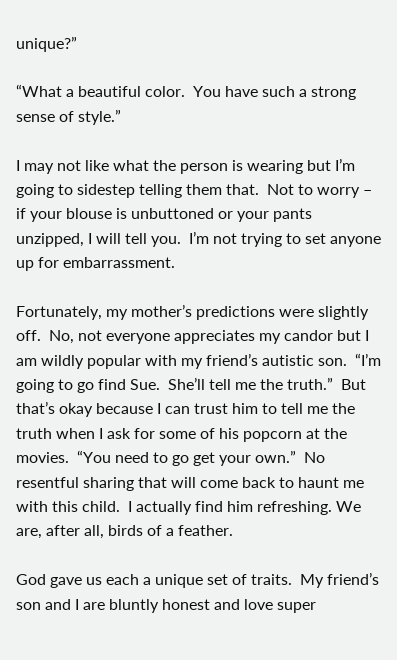unique?”

“What a beautiful color.  You have such a strong sense of style.”

I may not like what the person is wearing but I’m going to sidestep telling them that.  Not to worry – if your blouse is unbuttoned or your pants unzipped, I will tell you.  I’m not trying to set anyone up for embarrassment.

Fortunately, my mother’s predictions were slightly off.  No, not everyone appreciates my candor but I am wildly popular with my friend’s autistic son.  “I’m going to go find Sue.  She’ll tell me the truth.”  But that’s okay because I can trust him to tell me the truth when I ask for some of his popcorn at the movies.  “You need to go get your own.”  No resentful sharing that will come back to haunt me with this child.  I actually find him refreshing. We are, after all, birds of a feather.

God gave us each a unique set of traits.  My friend’s son and I are bluntly honest and love super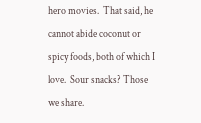hero movies.  That said, he cannot abide coconut or spicy foods, both of which I love.  Sour snacks? Those we share.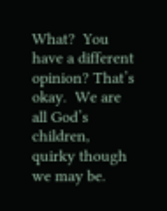What?  You have a different opinion? That’s okay.  We are all God’s children, quirky though we may be.